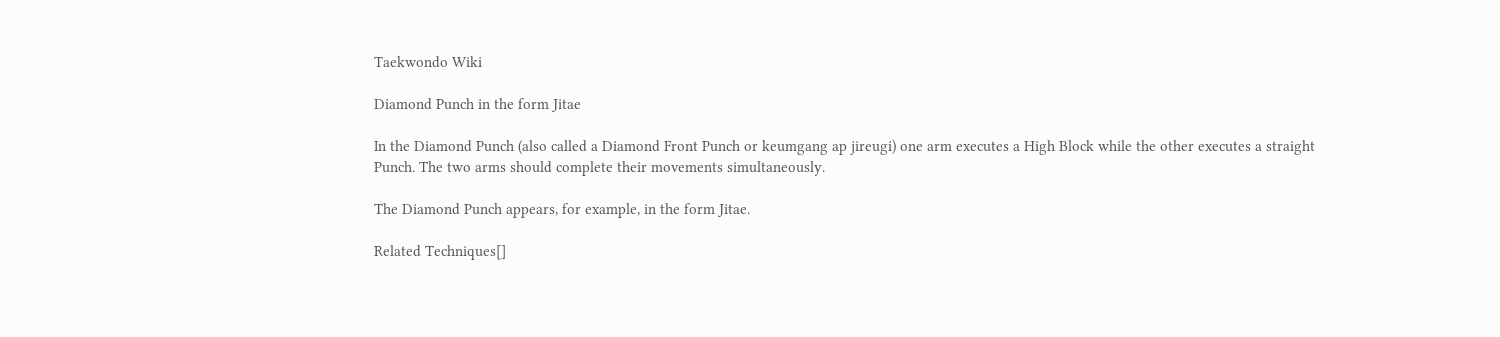Taekwondo Wiki

Diamond Punch in the form Jitae

In the Diamond Punch (also called a Diamond Front Punch or keumgang ap jireugi) one arm executes a High Block while the other executes a straight Punch. The two arms should complete their movements simultaneously.

The Diamond Punch appears, for example, in the form Jitae.

Related Techniques[]